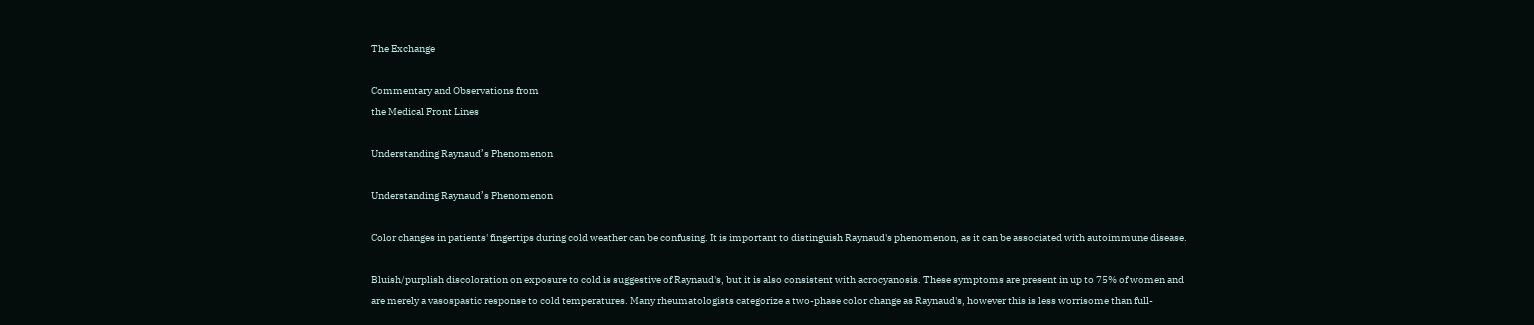The Exchange

Commentary and Observations from
the Medical Front Lines

Understanding Raynaud’s Phenomenon

Understanding Raynaud’s Phenomenon

Color changes in patients' fingertips during cold weather can be confusing. It is important to distinguish Raynaud's phenomenon, as it can be associated with autoimmune disease.

Bluish/purplish discoloration on exposure to cold is suggestive of Raynaud's, but it is also consistent with acrocyanosis. These symptoms are present in up to 75% of women and are merely a vasospastic response to cold temperatures. Many rheumatologists categorize a two-phase color change as Raynaud's, however this is less worrisome than full-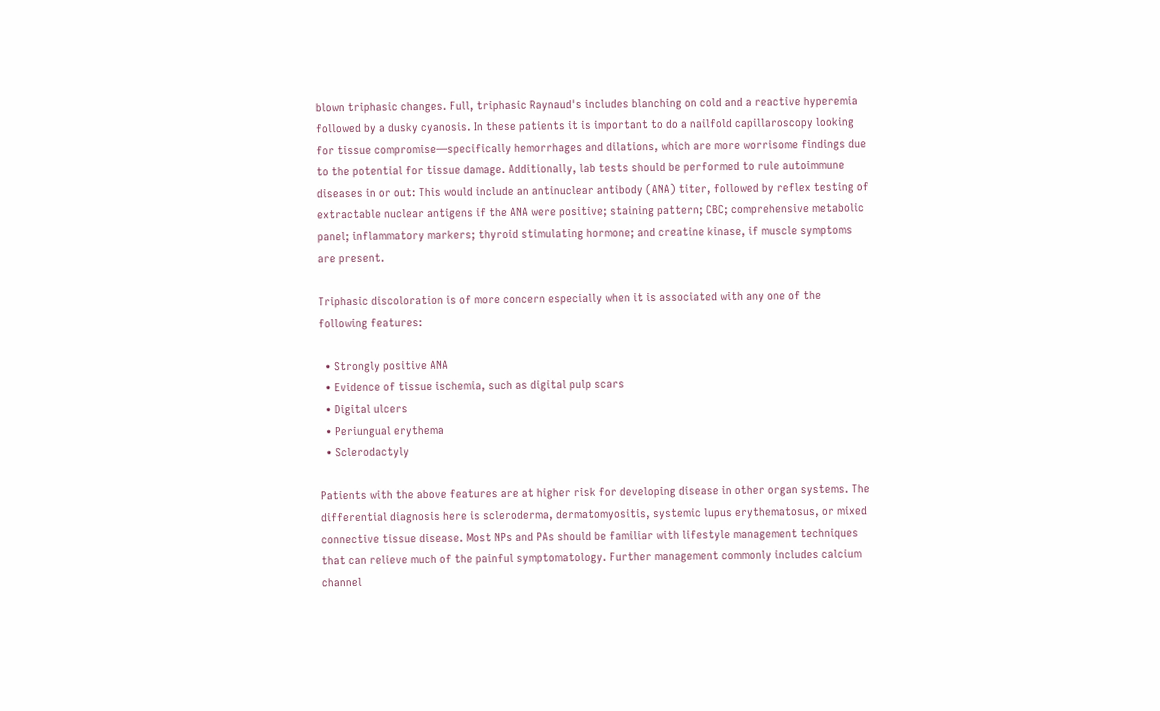blown triphasic changes. Full, triphasic Raynaud's includes blanching on cold and a reactive hyperemia followed by a dusky cyanosis. In these patients it is important to do a nailfold capillaroscopy looking for tissue compromise—specifically hemorrhages and dilations, which are more worrisome findings due to the potential for tissue damage. Additionally, lab tests should be performed to rule autoimmune diseases in or out: This would include an antinuclear antibody (ANA) titer, followed by reflex testing of extractable nuclear antigens if the ANA were positive; staining pattern; CBC; comprehensive metabolic panel; inflammatory markers; thyroid stimulating hormone; and creatine kinase, if muscle symptoms are present.

Triphasic discoloration is of more concern especially when it is associated with any one of the following features:

  • Strongly positive ANA
  • Evidence of tissue ischemia, such as digital pulp scars
  • Digital ulcers
  • Periungual erythema
  • Sclerodactyly

Patients with the above features are at higher risk for developing disease in other organ systems. The differential diagnosis here is scleroderma, dermatomyositis, systemic lupus erythematosus, or mixed connective tissue disease. Most NPs and PAs should be familiar with lifestyle management techniques that can relieve much of the painful symptomatology. Further management commonly includes calcium channel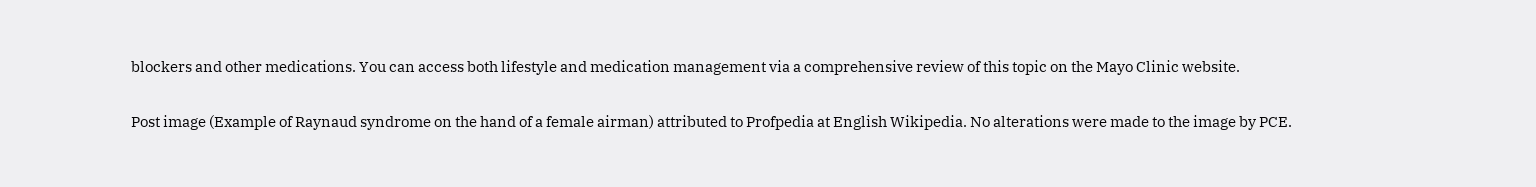blockers and other medications. You can access both lifestyle and medication management via a comprehensive review of this topic on the Mayo Clinic website.


Post image (Example of Raynaud syndrome on the hand of a female airman) attributed to Profpedia at English Wikipedia. No alterations were made to the image by PCE.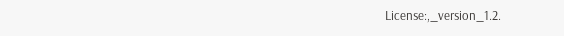License:,_version_1.2.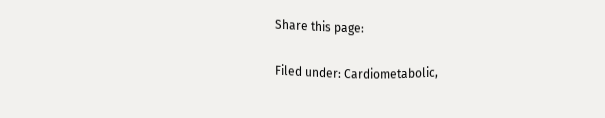Share this page:

Filed under: Cardiometabolic,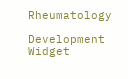Rheumatology

Development Widget